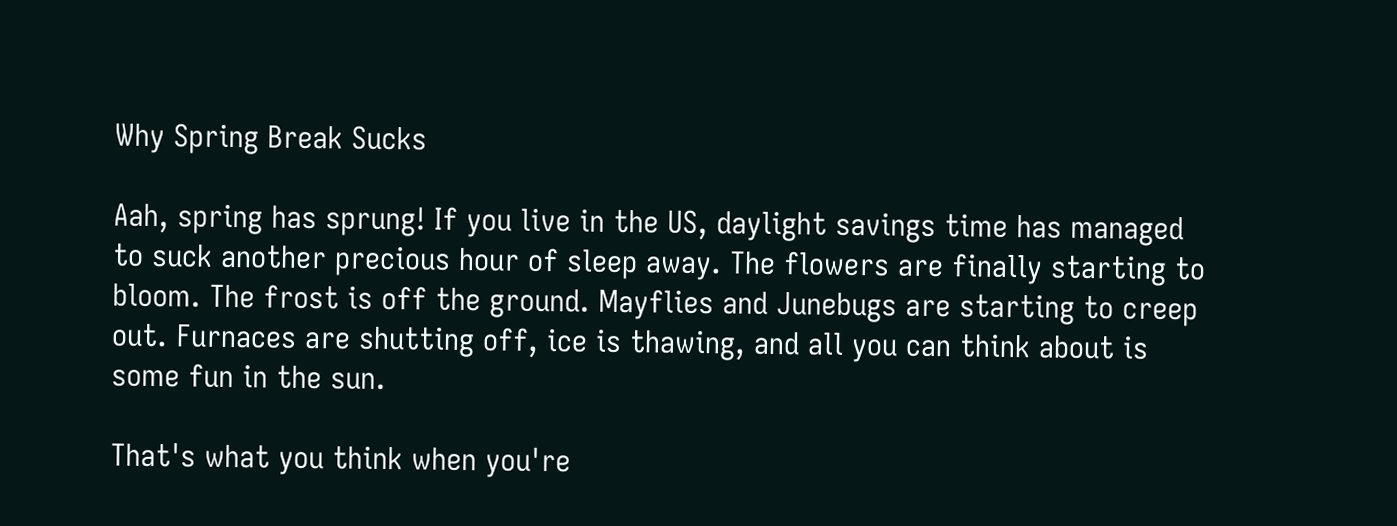Why Spring Break Sucks

Aah, spring has sprung! If you live in the US, daylight savings time has managed to suck another precious hour of sleep away. The flowers are finally starting to bloom. The frost is off the ground. Mayflies and Junebugs are starting to creep out. Furnaces are shutting off, ice is thawing, and all you can think about is some fun in the sun.

That's what you think when you're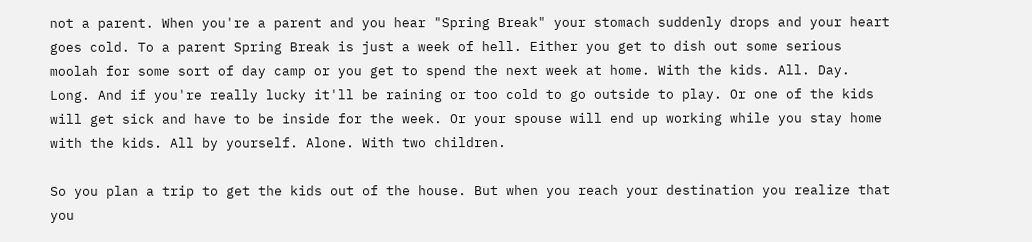not a parent. When you're a parent and you hear "Spring Break" your stomach suddenly drops and your heart goes cold. To a parent Spring Break is just a week of hell. Either you get to dish out some serious moolah for some sort of day camp or you get to spend the next week at home. With the kids. All. Day. Long. And if you're really lucky it'll be raining or too cold to go outside to play. Or one of the kids will get sick and have to be inside for the week. Or your spouse will end up working while you stay home with the kids. All by yourself. Alone. With two children.

So you plan a trip to get the kids out of the house. But when you reach your destination you realize that you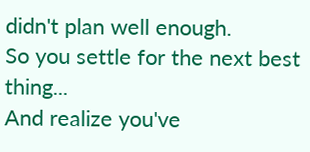didn't plan well enough.
So you settle for the next best thing...
And realize you've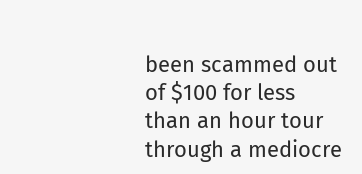been scammed out of $100 for less than an hour tour through a mediocre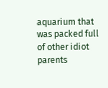aquarium that was packed full of other idiot parents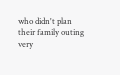who didn't plan their family outing very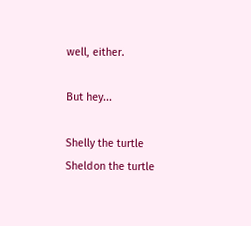well, either.

But hey...

Shelly the turtle
Sheldon the turtle